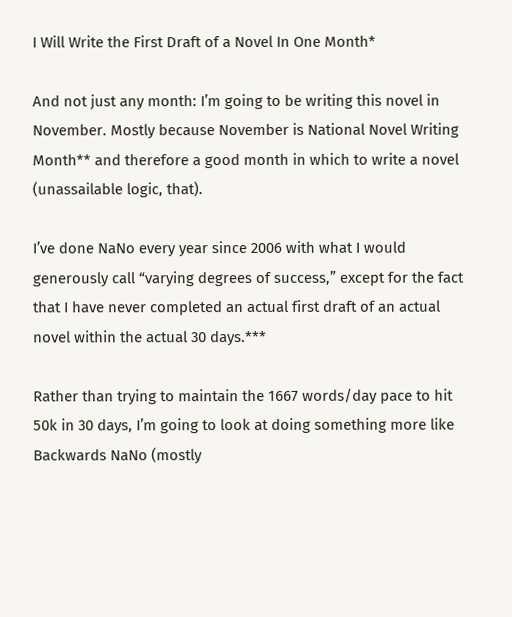I Will Write the First Draft of a Novel In One Month*

And not just any month: I’m going to be writing this novel in November. Mostly because November is National Novel Writing Month** and therefore a good month in which to write a novel (unassailable logic, that).

I’ve done NaNo every year since 2006 with what I would generously call “varying degrees of success,” except for the fact that I have never completed an actual first draft of an actual novel within the actual 30 days.***

Rather than trying to maintain the 1667 words/day pace to hit 50k in 30 days, I’m going to look at doing something more like Backwards NaNo (mostly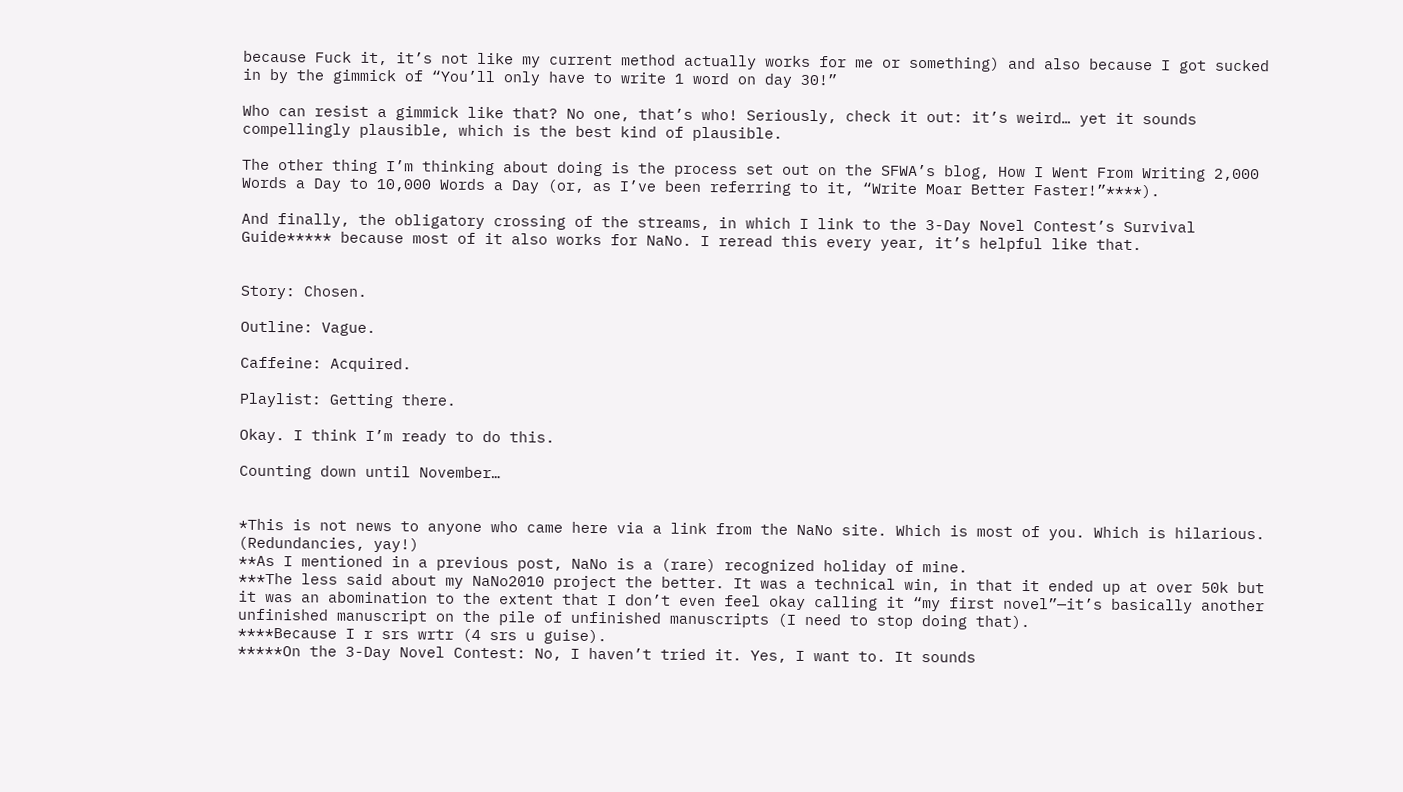because Fuck it, it’s not like my current method actually works for me or something) and also because I got sucked in by the gimmick of “You’ll only have to write 1 word on day 30!”

Who can resist a gimmick like that? No one, that’s who! Seriously, check it out: it’s weird… yet it sounds compellingly plausible, which is the best kind of plausible.

The other thing I’m thinking about doing is the process set out on the SFWA’s blog, How I Went From Writing 2,000 Words a Day to 10,000 Words a Day (or, as I’ve been referring to it, “Write Moar Better Faster!”****).

And finally, the obligatory crossing of the streams, in which I link to the 3-Day Novel Contest’s Survival Guide***** because most of it also works for NaNo. I reread this every year, it’s helpful like that.


Story: Chosen.

Outline: Vague.

Caffeine: Acquired.

Playlist: Getting there.

Okay. I think I’m ready to do this.

Counting down until November…


*This is not news to anyone who came here via a link from the NaNo site. Which is most of you. Which is hilarious. (Redundancies, yay!)
**As I mentioned in a previous post, NaNo is a (rare) recognized holiday of mine.
***The less said about my NaNo2010 project the better. It was a technical win, in that it ended up at over 50k but it was an abomination to the extent that I don’t even feel okay calling it “my first novel”—it’s basically another unfinished manuscript on the pile of unfinished manuscripts (I need to stop doing that).
****Because I r srs wrtr (4 srs u guise).
*****On the 3-Day Novel Contest: No, I haven’t tried it. Yes, I want to. It sounds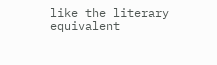like the literary equivalent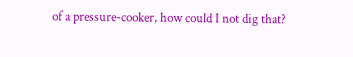of a pressure-cooker, how could I not dig that?